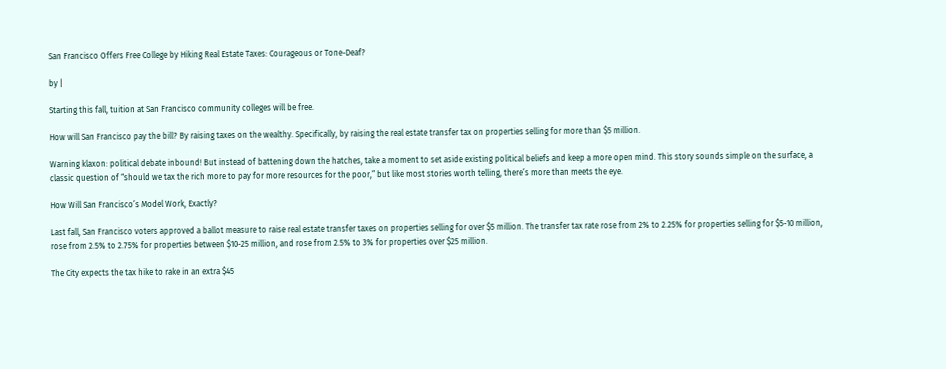San Francisco Offers Free College by Hiking Real Estate Taxes: Courageous or Tone-Deaf?

by |

Starting this fall, tuition at San Francisco community colleges will be free.

How will San Francisco pay the bill? By raising taxes on the wealthy. Specifically, by raising the real estate transfer tax on properties selling for more than $5 million.

Warning klaxon: political debate inbound! But instead of battening down the hatches, take a moment to set aside existing political beliefs and keep a more open mind. This story sounds simple on the surface, a classic question of “should we tax the rich more to pay for more resources for the poor,” but like most stories worth telling, there’s more than meets the eye.

How Will San Francisco’s Model Work, Exactly?

Last fall, San Francisco voters approved a ballot measure to raise real estate transfer taxes on properties selling for over $5 million. The transfer tax rate rose from 2% to 2.25% for properties selling for $5-10 million, rose from 2.5% to 2.75% for properties between $10-25 million, and rose from 2.5% to 3% for properties over $25 million.

The City expects the tax hike to rake in an extra $45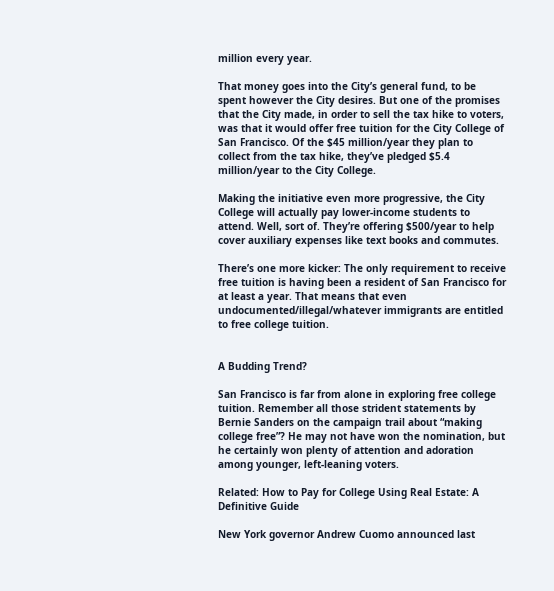million every year.

That money goes into the City’s general fund, to be spent however the City desires. But one of the promises that the City made, in order to sell the tax hike to voters, was that it would offer free tuition for the City College of San Francisco. Of the $45 million/year they plan to collect from the tax hike, they’ve pledged $5.4 million/year to the City College.

Making the initiative even more progressive, the City College will actually pay lower-income students to attend. Well, sort of. They’re offering $500/year to help cover auxiliary expenses like text books and commutes.

There’s one more kicker: The only requirement to receive free tuition is having been a resident of San Francisco for at least a year. That means that even undocumented/illegal/whatever immigrants are entitled to free college tuition.


A Budding Trend?

San Francisco is far from alone in exploring free college tuition. Remember all those strident statements by Bernie Sanders on the campaign trail about “making college free”? He may not have won the nomination, but he certainly won plenty of attention and adoration among younger, left-leaning voters.

Related: How to Pay for College Using Real Estate: A Definitive Guide

New York governor Andrew Cuomo announced last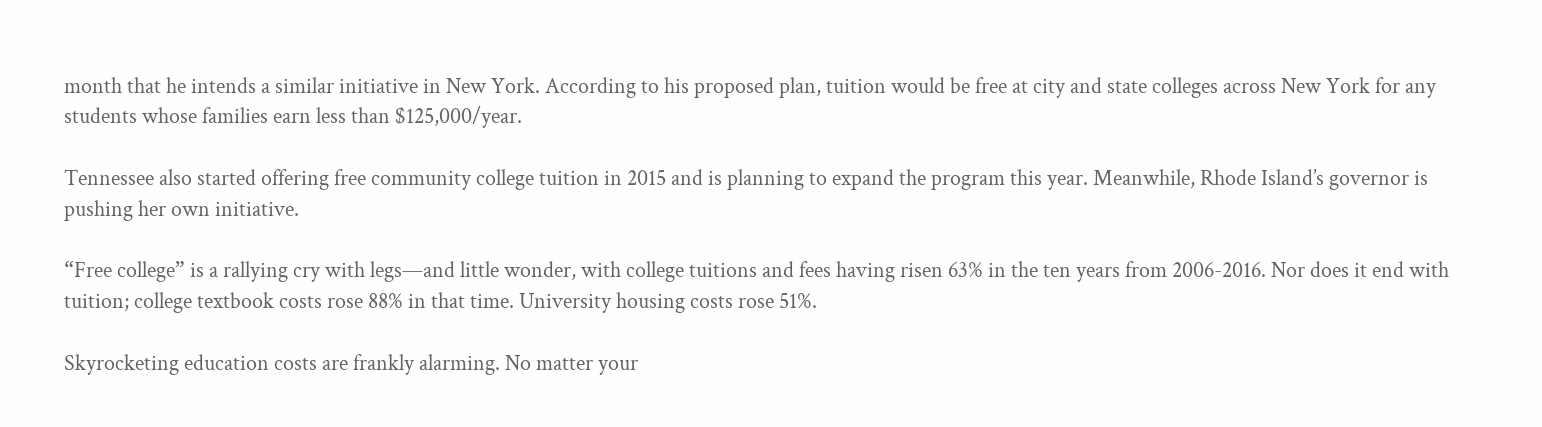month that he intends a similar initiative in New York. According to his proposed plan, tuition would be free at city and state colleges across New York for any students whose families earn less than $125,000/year.

Tennessee also started offering free community college tuition in 2015 and is planning to expand the program this year. Meanwhile, Rhode Island’s governor is pushing her own initiative.

“Free college” is a rallying cry with legs—and little wonder, with college tuitions and fees having risen 63% in the ten years from 2006-2016. Nor does it end with tuition; college textbook costs rose 88% in that time. University housing costs rose 51%.

Skyrocketing education costs are frankly alarming. No matter your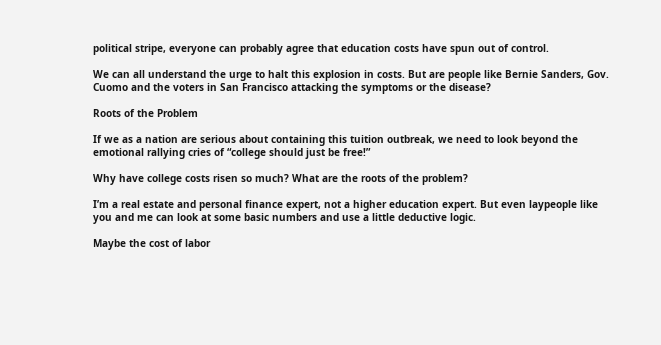political stripe, everyone can probably agree that education costs have spun out of control.

We can all understand the urge to halt this explosion in costs. But are people like Bernie Sanders, Gov. Cuomo and the voters in San Francisco attacking the symptoms or the disease?

Roots of the Problem

If we as a nation are serious about containing this tuition outbreak, we need to look beyond the emotional rallying cries of “college should just be free!”

Why have college costs risen so much? What are the roots of the problem?

I’m a real estate and personal finance expert, not a higher education expert. But even laypeople like you and me can look at some basic numbers and use a little deductive logic.

Maybe the cost of labor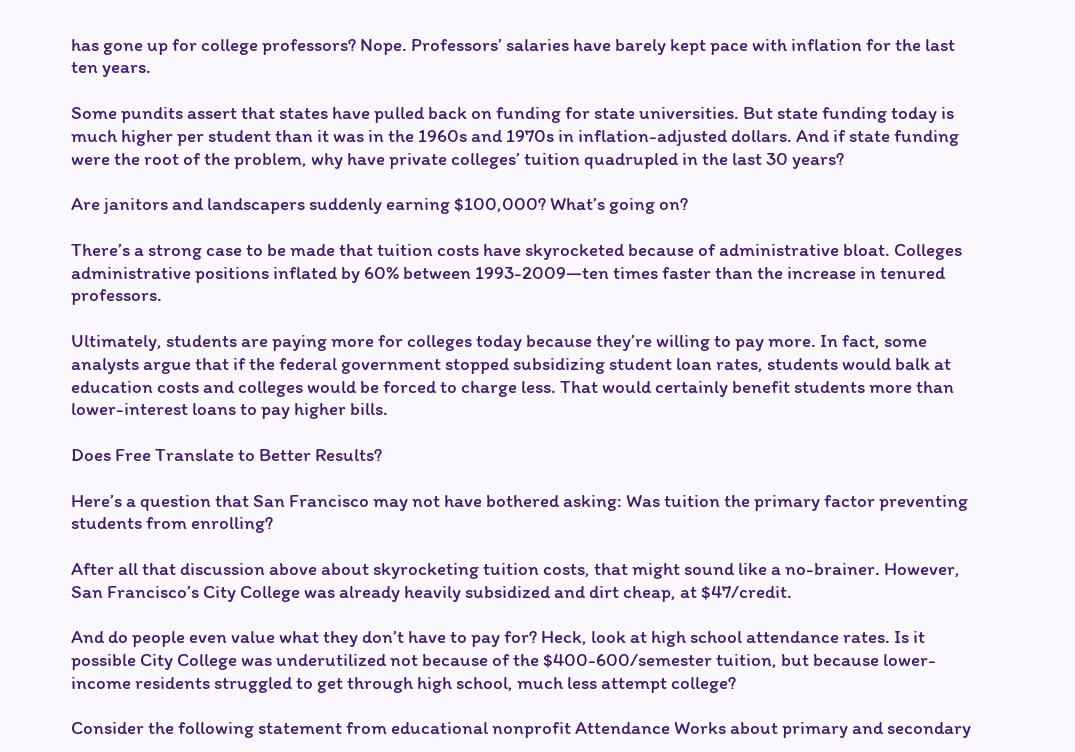has gone up for college professors? Nope. Professors’ salaries have barely kept pace with inflation for the last ten years.

Some pundits assert that states have pulled back on funding for state universities. But state funding today is much higher per student than it was in the 1960s and 1970s in inflation-adjusted dollars. And if state funding were the root of the problem, why have private colleges’ tuition quadrupled in the last 30 years?

Are janitors and landscapers suddenly earning $100,000? What’s going on?

There’s a strong case to be made that tuition costs have skyrocketed because of administrative bloat. Colleges administrative positions inflated by 60% between 1993-2009—ten times faster than the increase in tenured professors.

Ultimately, students are paying more for colleges today because they’re willing to pay more. In fact, some analysts argue that if the federal government stopped subsidizing student loan rates, students would balk at education costs and colleges would be forced to charge less. That would certainly benefit students more than lower-interest loans to pay higher bills.

Does Free Translate to Better Results?

Here’s a question that San Francisco may not have bothered asking: Was tuition the primary factor preventing students from enrolling?

After all that discussion above about skyrocketing tuition costs, that might sound like a no-brainer. However, San Francisco’s City College was already heavily subsidized and dirt cheap, at $47/credit.

And do people even value what they don’t have to pay for? Heck, look at high school attendance rates. Is it possible City College was underutilized not because of the $400-600/semester tuition, but because lower-income residents struggled to get through high school, much less attempt college?

Consider the following statement from educational nonprofit Attendance Works about primary and secondary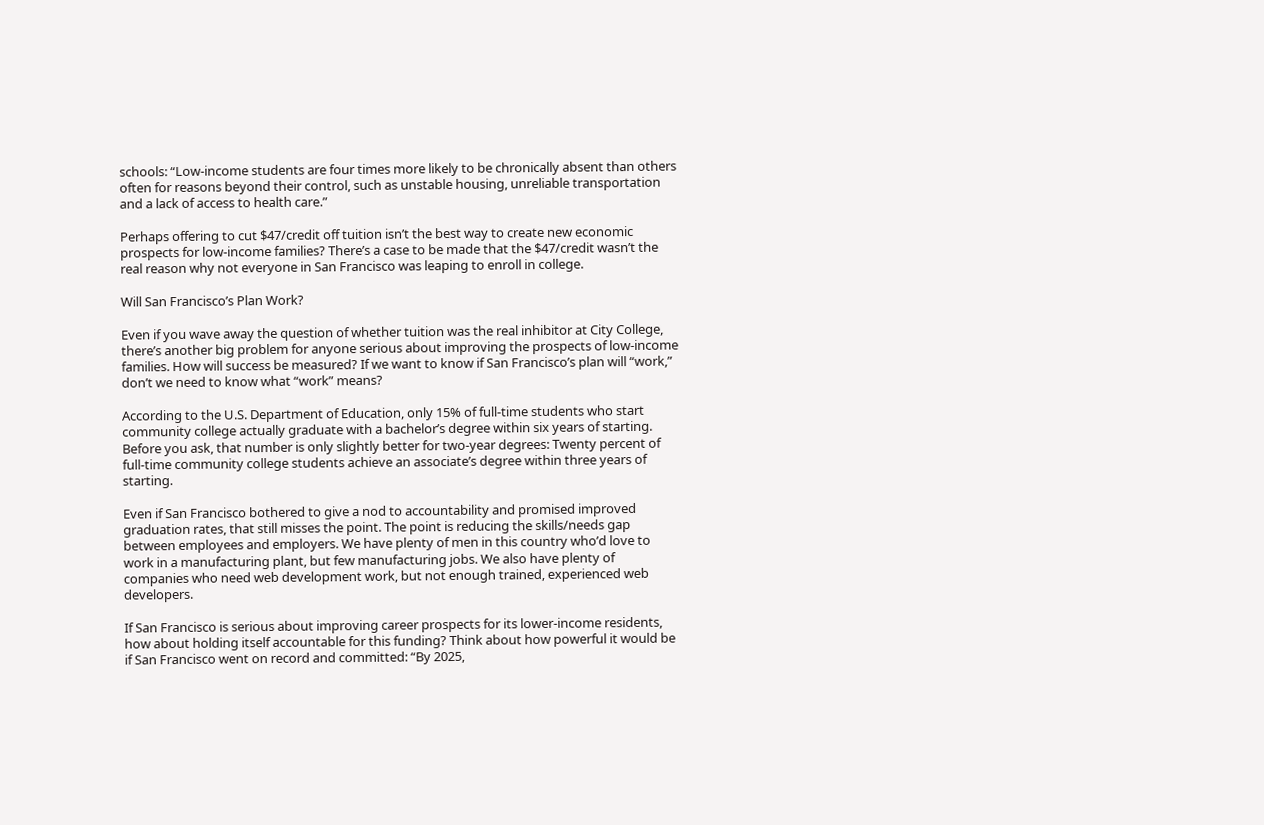schools: “Low-income students are four times more likely to be chronically absent than others often for reasons beyond their control, such as unstable housing, unreliable transportation and a lack of access to health care.”

Perhaps offering to cut $47/credit off tuition isn’t the best way to create new economic prospects for low-income families? There’s a case to be made that the $47/credit wasn’t the real reason why not everyone in San Francisco was leaping to enroll in college.

Will San Francisco’s Plan Work?

Even if you wave away the question of whether tuition was the real inhibitor at City College, there’s another big problem for anyone serious about improving the prospects of low-income families. How will success be measured? If we want to know if San Francisco’s plan will “work,” don’t we need to know what “work” means?

According to the U.S. Department of Education, only 15% of full-time students who start community college actually graduate with a bachelor’s degree within six years of starting. Before you ask, that number is only slightly better for two-year degrees: Twenty percent of full-time community college students achieve an associate’s degree within three years of starting.

Even if San Francisco bothered to give a nod to accountability and promised improved graduation rates, that still misses the point. The point is reducing the skills/needs gap between employees and employers. We have plenty of men in this country who’d love to work in a manufacturing plant, but few manufacturing jobs. We also have plenty of companies who need web development work, but not enough trained, experienced web developers.

If San Francisco is serious about improving career prospects for its lower-income residents, how about holding itself accountable for this funding? Think about how powerful it would be if San Francisco went on record and committed: “By 2025,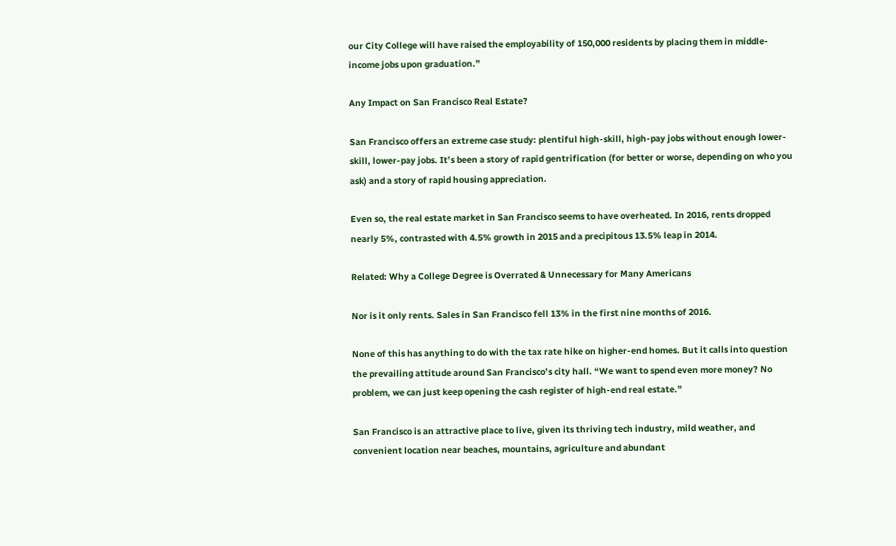our City College will have raised the employability of 150,000 residents by placing them in middle-income jobs upon graduation.”

Any Impact on San Francisco Real Estate?

San Francisco offers an extreme case study: plentiful high-skill, high-pay jobs without enough lower-skill, lower-pay jobs. It’s been a story of rapid gentrification (for better or worse, depending on who you ask) and a story of rapid housing appreciation.

Even so, the real estate market in San Francisco seems to have overheated. In 2016, rents dropped nearly 5%, contrasted with 4.5% growth in 2015 and a precipitous 13.5% leap in 2014.

Related: Why a College Degree is Overrated & Unnecessary for Many Americans

Nor is it only rents. Sales in San Francisco fell 13% in the first nine months of 2016.

None of this has anything to do with the tax rate hike on higher-end homes. But it calls into question the prevailing attitude around San Francisco’s city hall. “We want to spend even more money? No problem, we can just keep opening the cash register of high-end real estate.”

San Francisco is an attractive place to live, given its thriving tech industry, mild weather, and convenient location near beaches, mountains, agriculture and abundant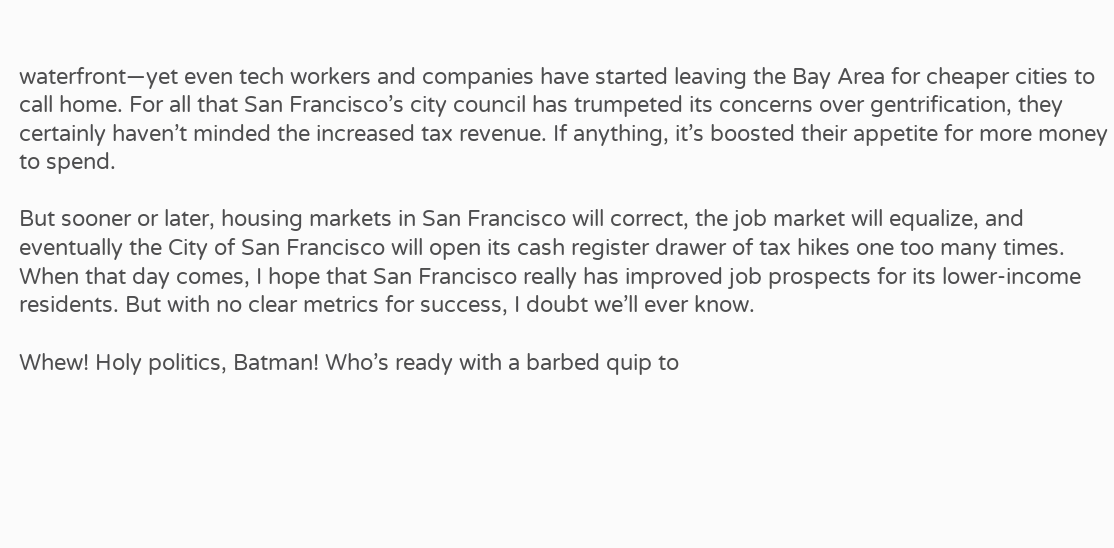waterfront—yet even tech workers and companies have started leaving the Bay Area for cheaper cities to call home. For all that San Francisco’s city council has trumpeted its concerns over gentrification, they certainly haven’t minded the increased tax revenue. If anything, it’s boosted their appetite for more money to spend.

But sooner or later, housing markets in San Francisco will correct, the job market will equalize, and eventually the City of San Francisco will open its cash register drawer of tax hikes one too many times. When that day comes, I hope that San Francisco really has improved job prospects for its lower-income residents. But with no clear metrics for success, I doubt we’ll ever know.

Whew! Holy politics, Batman! Who’s ready with a barbed quip to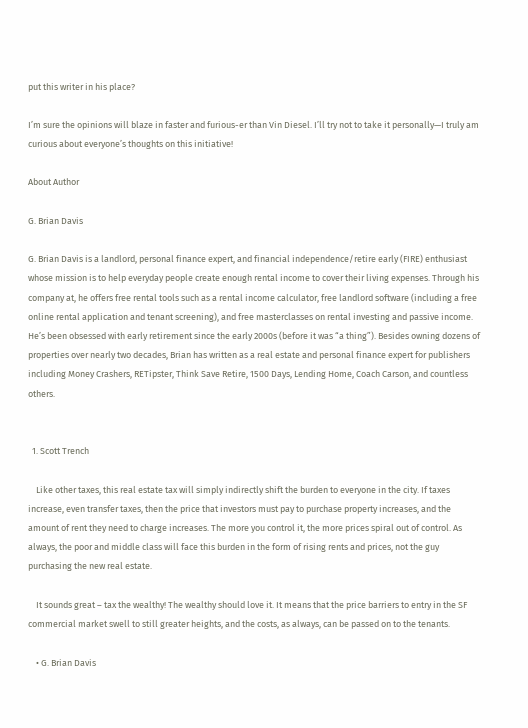put this writer in his place?

I’m sure the opinions will blaze in faster and furious-er than Vin Diesel. I’ll try not to take it personally—I truly am curious about everyone’s thoughts on this initiative!

About Author

G. Brian Davis

G. Brian Davis is a landlord, personal finance expert, and financial independence/retire early (FIRE) enthusiast whose mission is to help everyday people create enough rental income to cover their living expenses. Through his company at, he offers free rental tools such as a rental income calculator, free landlord software (including a free online rental application and tenant screening), and free masterclasses on rental investing and passive income. He’s been obsessed with early retirement since the early 2000s (before it was “a thing”). Besides owning dozens of properties over nearly two decades, Brian has written as a real estate and personal finance expert for publishers including Money Crashers, RETipster, Think Save Retire, 1500 Days, Lending Home, Coach Carson, and countless others.


  1. Scott Trench

    Like other taxes, this real estate tax will simply indirectly shift the burden to everyone in the city. If taxes increase, even transfer taxes, then the price that investors must pay to purchase property increases, and the amount of rent they need to charge increases. The more you control it, the more prices spiral out of control. As always, the poor and middle class will face this burden in the form of rising rents and prices, not the guy purchasing the new real estate.

    It sounds great – tax the wealthy! The wealthy should love it. It means that the price barriers to entry in the SF commercial market swell to still greater heights, and the costs, as always, can be passed on to the tenants.

    • G. Brian Davis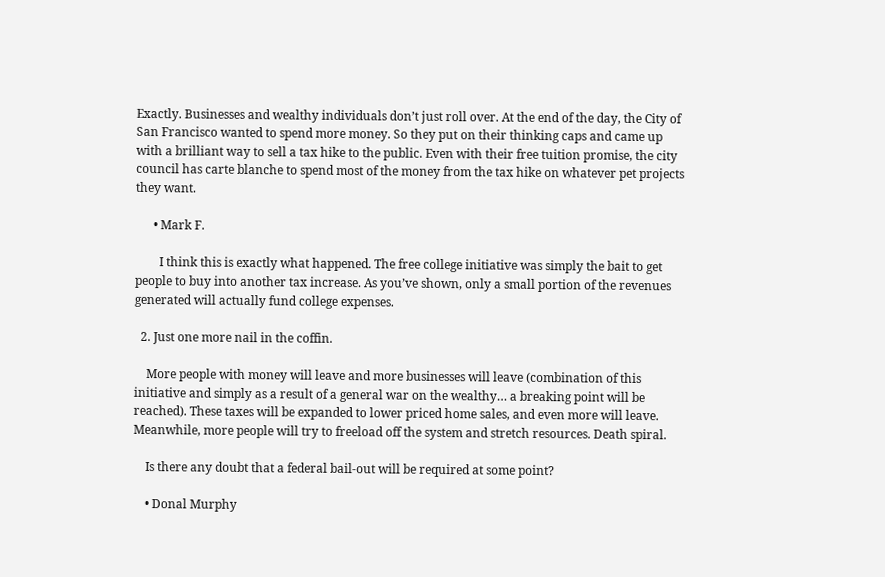Exactly. Businesses and wealthy individuals don’t just roll over. At the end of the day, the City of San Francisco wanted to spend more money. So they put on their thinking caps and came up with a brilliant way to sell a tax hike to the public. Even with their free tuition promise, the city council has carte blanche to spend most of the money from the tax hike on whatever pet projects they want.

      • Mark F.

        I think this is exactly what happened. The free college initiative was simply the bait to get people to buy into another tax increase. As you’ve shown, only a small portion of the revenues generated will actually fund college expenses.

  2. Just one more nail in the coffin.

    More people with money will leave and more businesses will leave (combination of this initiative and simply as a result of a general war on the wealthy… a breaking point will be reached). These taxes will be expanded to lower priced home sales, and even more will leave. Meanwhile, more people will try to freeload off the system and stretch resources. Death spiral.

    Is there any doubt that a federal bail-out will be required at some point?

    • Donal Murphy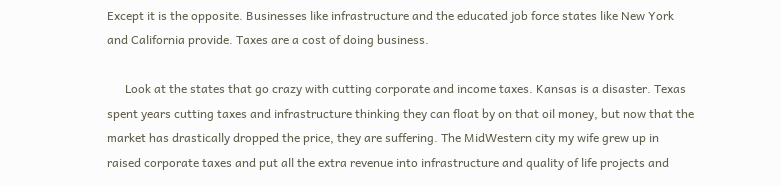Except it is the opposite. Businesses like infrastructure and the educated job force states like New York and California provide. Taxes are a cost of doing business.

      Look at the states that go crazy with cutting corporate and income taxes. Kansas is a disaster. Texas spent years cutting taxes and infrastructure thinking they can float by on that oil money, but now that the market has drastically dropped the price, they are suffering. The MidWestern city my wife grew up in raised corporate taxes and put all the extra revenue into infrastructure and quality of life projects and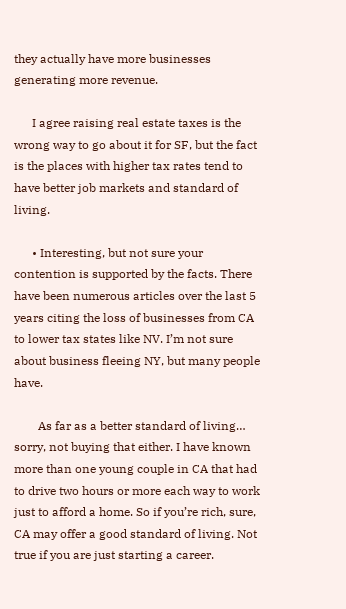they actually have more businesses generating more revenue.

      I agree raising real estate taxes is the wrong way to go about it for SF, but the fact is the places with higher tax rates tend to have better job markets and standard of living.

      • Interesting, but not sure your contention is supported by the facts. There have been numerous articles over the last 5 years citing the loss of businesses from CA to lower tax states like NV. I’m not sure about business fleeing NY, but many people have.

        As far as a better standard of living… sorry, not buying that either. I have known more than one young couple in CA that had to drive two hours or more each way to work just to afford a home. So if you’re rich, sure, CA may offer a good standard of living. Not true if you are just starting a career.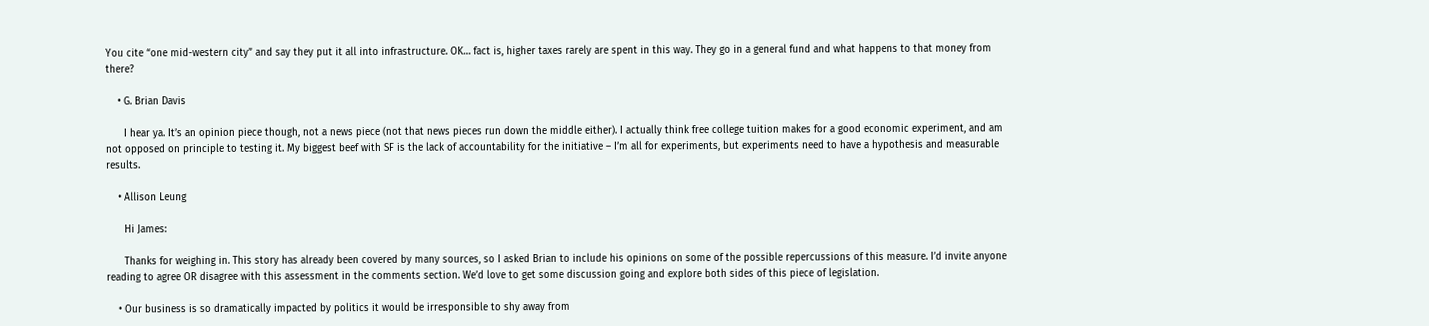You cite “one mid-western city” and say they put it all into infrastructure. OK… fact is, higher taxes rarely are spent in this way. They go in a general fund and what happens to that money from there?

    • G. Brian Davis

      I hear ya. It’s an opinion piece though, not a news piece (not that news pieces run down the middle either). I actually think free college tuition makes for a good economic experiment, and am not opposed on principle to testing it. My biggest beef with SF is the lack of accountability for the initiative – I’m all for experiments, but experiments need to have a hypothesis and measurable results.

    • Allison Leung

      Hi James:

      Thanks for weighing in. This story has already been covered by many sources, so I asked Brian to include his opinions on some of the possible repercussions of this measure. I’d invite anyone reading to agree OR disagree with this assessment in the comments section. We’d love to get some discussion going and explore both sides of this piece of legislation.

    • Our business is so dramatically impacted by politics it would be irresponsible to shy away from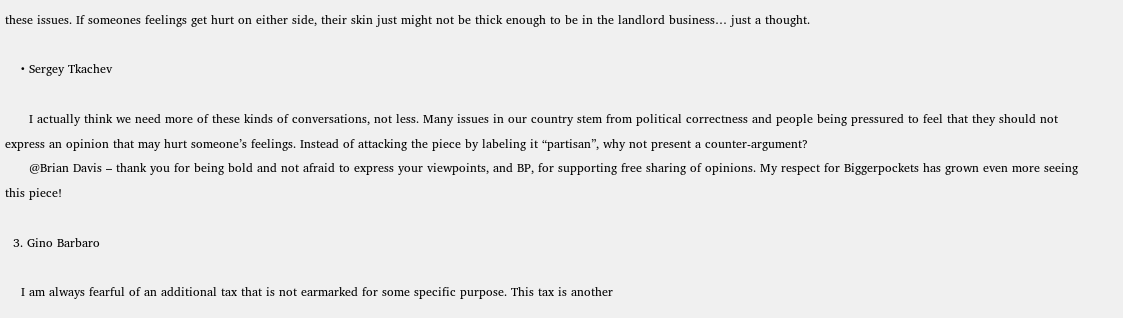these issues. If someones feelings get hurt on either side, their skin just might not be thick enough to be in the landlord business… just a thought.

    • Sergey Tkachev

      I actually think we need more of these kinds of conversations, not less. Many issues in our country stem from political correctness and people being pressured to feel that they should not express an opinion that may hurt someone’s feelings. Instead of attacking the piece by labeling it “partisan”, why not present a counter-argument?
      @Brian Davis – thank you for being bold and not afraid to express your viewpoints, and BP, for supporting free sharing of opinions. My respect for Biggerpockets has grown even more seeing this piece!

  3. Gino Barbaro

    I am always fearful of an additional tax that is not earmarked for some specific purpose. This tax is another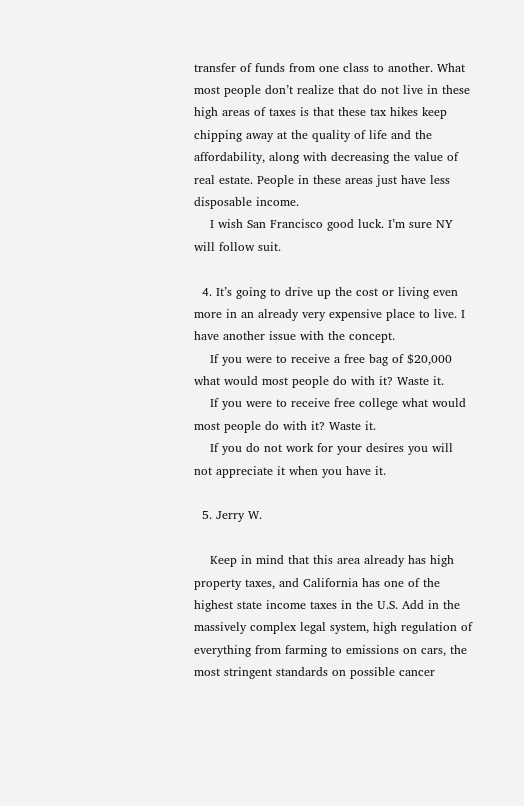transfer of funds from one class to another. What most people don’t realize that do not live in these high areas of taxes is that these tax hikes keep chipping away at the quality of life and the affordability, along with decreasing the value of real estate. People in these areas just have less disposable income.
    I wish San Francisco good luck. I’m sure NY will follow suit.

  4. It’s going to drive up the cost or living even more in an already very expensive place to live. I have another issue with the concept.
    If you were to receive a free bag of $20,000 what would most people do with it? Waste it.
    If you were to receive free college what would most people do with it? Waste it.
    If you do not work for your desires you will not appreciate it when you have it.

  5. Jerry W.

    Keep in mind that this area already has high property taxes, and California has one of the highest state income taxes in the U.S. Add in the massively complex legal system, high regulation of everything from farming to emissions on cars, the most stringent standards on possible cancer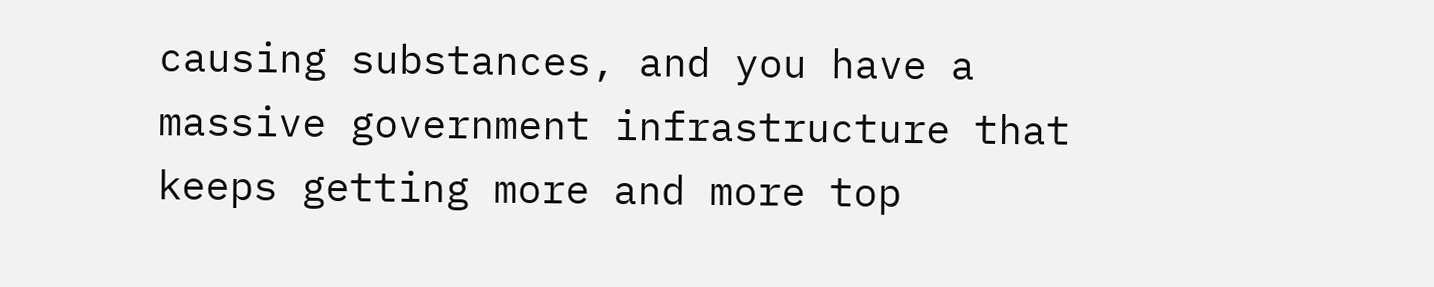causing substances, and you have a massive government infrastructure that keeps getting more and more top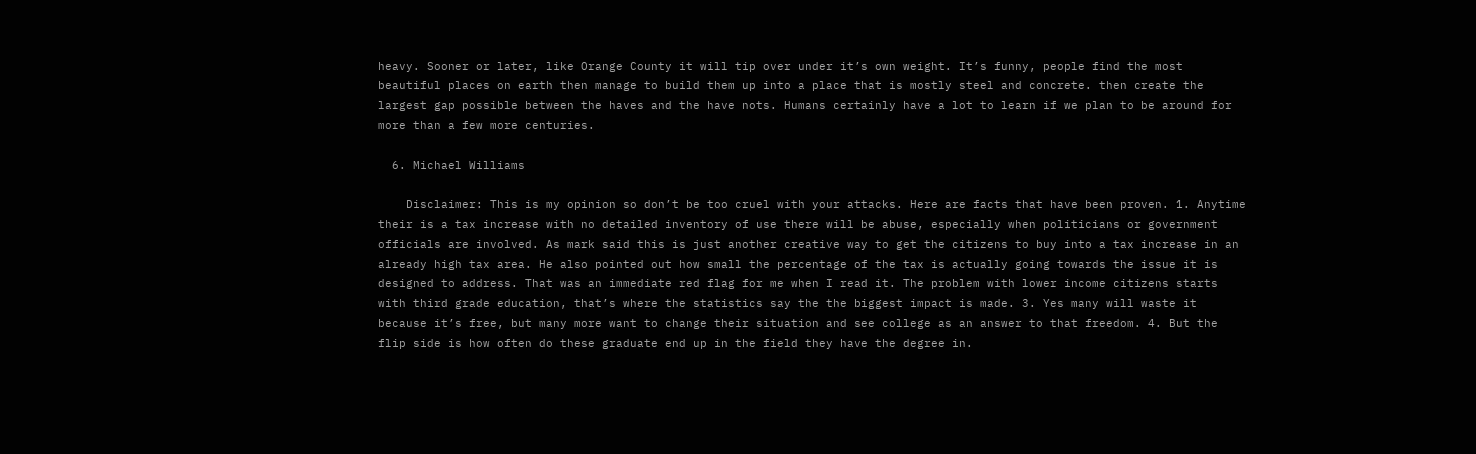heavy. Sooner or later, like Orange County it will tip over under it’s own weight. It’s funny, people find the most beautiful places on earth then manage to build them up into a place that is mostly steel and concrete. then create the largest gap possible between the haves and the have nots. Humans certainly have a lot to learn if we plan to be around for more than a few more centuries.

  6. Michael Williams

    Disclaimer: This is my opinion so don’t be too cruel with your attacks. Here are facts that have been proven. 1. Anytime their is a tax increase with no detailed inventory of use there will be abuse, especially when politicians or government officials are involved. As mark said this is just another creative way to get the citizens to buy into a tax increase in an already high tax area. He also pointed out how small the percentage of the tax is actually going towards the issue it is designed to address. That was an immediate red flag for me when I read it. The problem with lower income citizens starts with third grade education, that’s where the statistics say the the biggest impact is made. 3. Yes many will waste it because it’s free, but many more want to change their situation and see college as an answer to that freedom. 4. But the flip side is how often do these graduate end up in the field they have the degree in.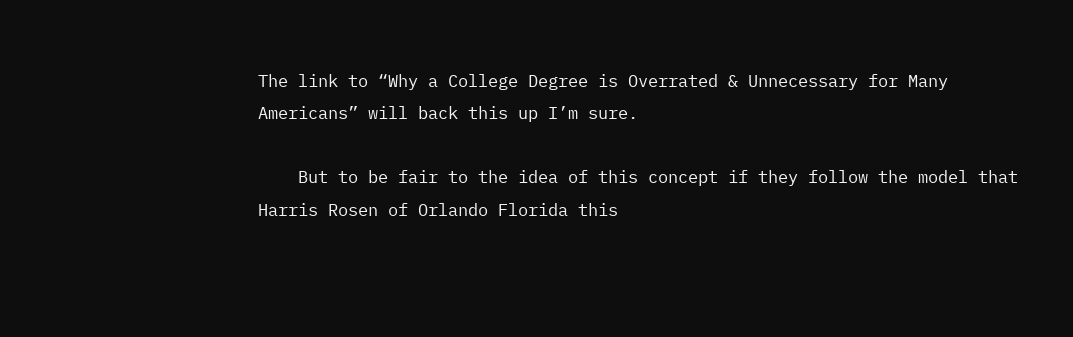The link to “Why a College Degree is Overrated & Unnecessary for Many Americans” will back this up I’m sure.

    But to be fair to the idea of this concept if they follow the model that Harris Rosen of Orlando Florida this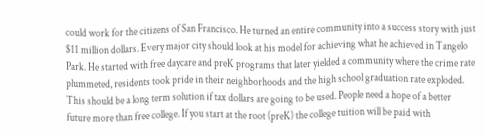could work for the citizens of San Francisco. He turned an entire community into a success story with just $11 million dollars. Every major city should look at his model for achieving what he achieved in Tangelo Park. He started with free daycare and preK programs that later yielded a community where the crime rate plummeted, residents took pride in their neighborhoods and the high school graduation rate exploded. This should be a long term solution if tax dollars are going to be used. People need a hope of a better future more than free college. If you start at the root (preK) the college tuition will be paid with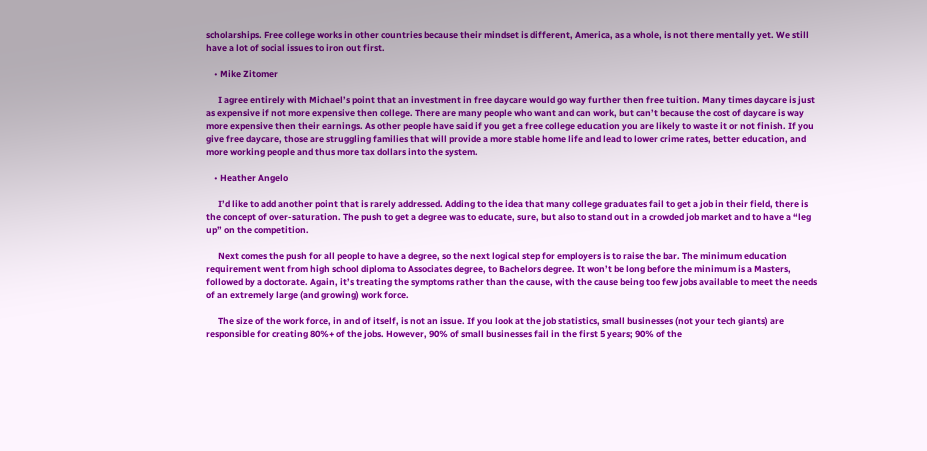scholarships. Free college works in other countries because their mindset is different, America, as a whole, is not there mentally yet. We still have a lot of social issues to iron out first.

    • Mike Zitomer

      I agree entirely with Michael’s point that an investment in free daycare would go way further then free tuition. Many times daycare is just as expensive if not more expensive then college. There are many people who want and can work, but can’t because the cost of daycare is way more expensive then their earnings. As other people have said if you get a free college education you are likely to waste it or not finish. If you give free daycare, those are struggling families that will provide a more stable home life and lead to lower crime rates, better education, and more working people and thus more tax dollars into the system.

    • Heather Angelo

      I’d like to add another point that is rarely addressed. Adding to the idea that many college graduates fail to get a job in their field, there is the concept of over-saturation. The push to get a degree was to educate, sure, but also to stand out in a crowded job market and to have a “leg up” on the competition.

      Next comes the push for all people to have a degree, so the next logical step for employers is to raise the bar. The minimum education requirement went from high school diploma to Associates degree, to Bachelors degree. It won’t be long before the minimum is a Masters, followed by a doctorate. Again, it’s treating the symptoms rather than the cause, with the cause being too few jobs available to meet the needs of an extremely large (and growing) work force.

      The size of the work force, in and of itself, is not an issue. If you look at the job statistics, small businesses (not your tech giants) are responsible for creating 80%+ of the jobs. However, 90% of small businesses fail in the first 5 years; 90% of the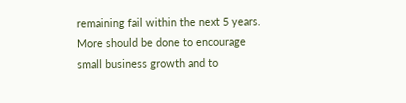remaining fail within the next 5 years. More should be done to encourage small business growth and to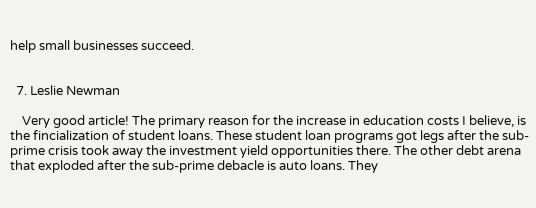help small businesses succeed.


  7. Leslie Newman

    Very good article! The primary reason for the increase in education costs I believe, is the fincialization of student loans. These student loan programs got legs after the sub-prime crisis took away the investment yield opportunities there. The other debt arena that exploded after the sub-prime debacle is auto loans. They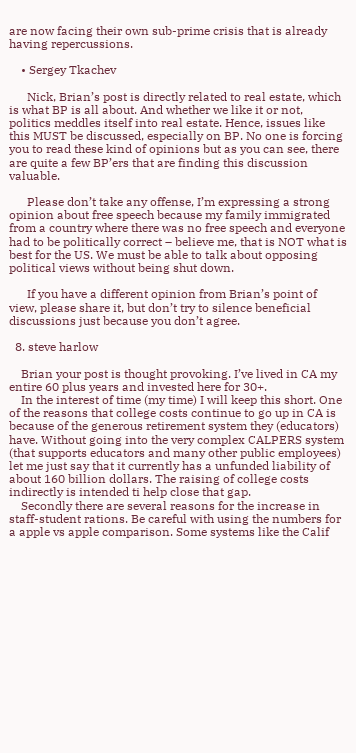are now facing their own sub-prime crisis that is already having repercussions.

    • Sergey Tkachev

      Nick, Brian’s post is directly related to real estate, which is what BP is all about. And whether we like it or not, politics meddles itself into real estate. Hence, issues like this MUST be discussed, especially on BP. No one is forcing you to read these kind of opinions but as you can see, there are quite a few BP’ers that are finding this discussion valuable.

      Please don’t take any offense, I’m expressing a strong opinion about free speech because my family immigrated from a country where there was no free speech and everyone had to be politically correct – believe me, that is NOT what is best for the US. We must be able to talk about opposing political views without being shut down.

      If you have a different opinion from Brian’s point of view, please share it, but don’t try to silence beneficial discussions just because you don’t agree.

  8. steve harlow

    Brian your post is thought provoking. I’ve lived in CA my entire 60 plus years and invested here for 30+.
    In the interest of time (my time) I will keep this short. One of the reasons that college costs continue to go up in CA is because of the generous retirement system they (educators) have. Without going into the very complex CALPERS system (that supports educators and many other public employees) let me just say that it currently has a unfunded liability of about 160 billion dollars. The raising of college costs indirectly is intended ti help close that gap.
    Secondly there are several reasons for the increase in staff-student rations. Be careful with using the numbers for a apple vs apple comparison. Some systems like the Calif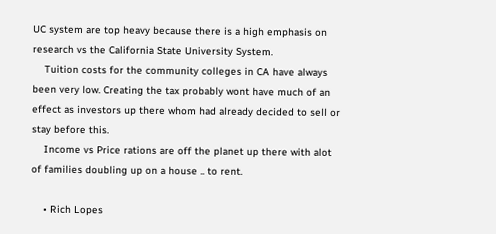UC system are top heavy because there is a high emphasis on research vs the California State University System.
    Tuition costs for the community colleges in CA have always been very low. Creating the tax probably wont have much of an effect as investors up there whom had already decided to sell or stay before this.
    Income vs Price rations are off the planet up there with alot of families doubling up on a house .. to rent.

    • Rich Lopes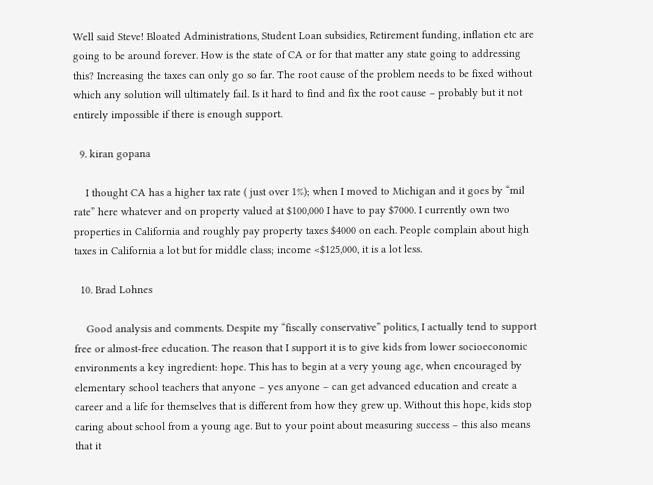Well said Steve! Bloated Administrations, Student Loan subsidies, Retirement funding, inflation etc are going to be around forever. How is the state of CA or for that matter any state going to addressing this? Increasing the taxes can only go so far. The root cause of the problem needs to be fixed without which any solution will ultimately fail. Is it hard to find and fix the root cause – probably but it not entirely impossible if there is enough support.

  9. kiran gopana

    I thought CA has a higher tax rate ( just over 1%); when I moved to Michigan and it goes by “mil rate” here whatever and on property valued at $100,000 I have to pay $7000. I currently own two properties in California and roughly pay property taxes $4000 on each. People complain about high taxes in California a lot but for middle class; income <$125,000, it is a lot less.

  10. Brad Lohnes

    Good analysis and comments. Despite my “fiscally conservative” politics, I actually tend to support free or almost-free education. The reason that I support it is to give kids from lower socioeconomic environments a key ingredient: hope. This has to begin at a very young age, when encouraged by elementary school teachers that anyone – yes anyone – can get advanced education and create a career and a life for themselves that is different from how they grew up. Without this hope, kids stop caring about school from a young age. But to your point about measuring success – this also means that it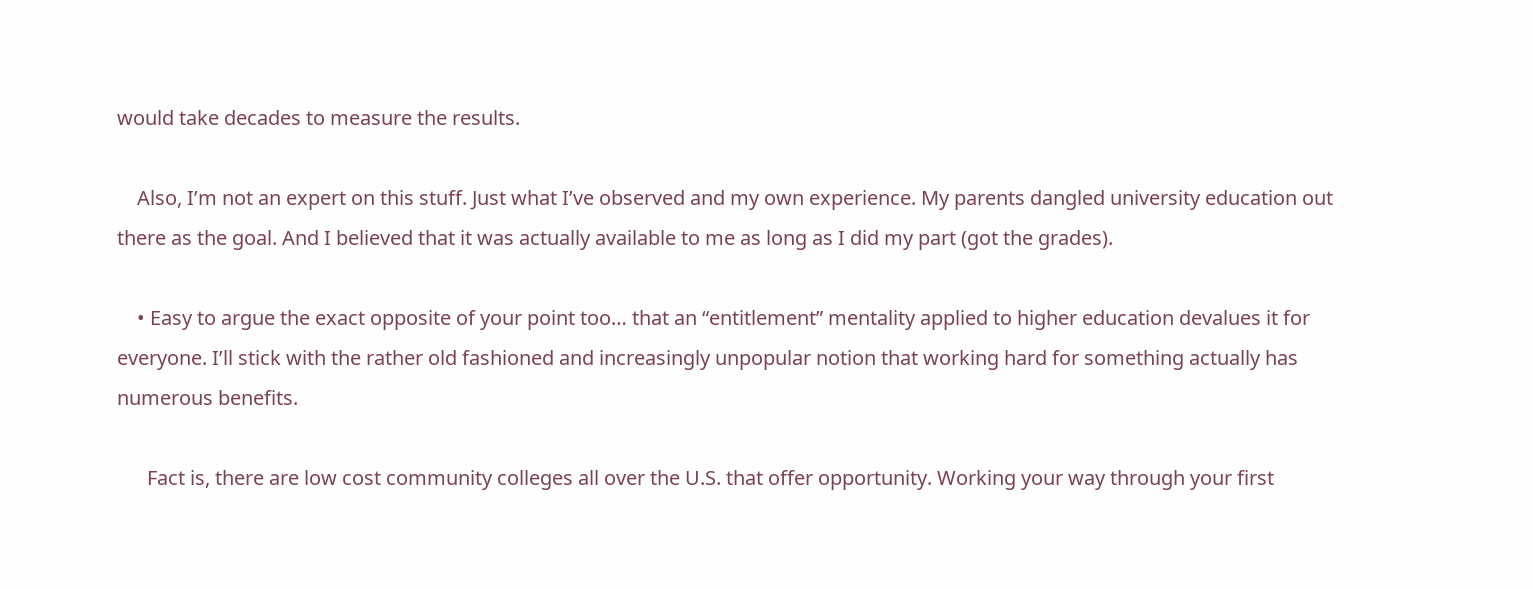would take decades to measure the results.

    Also, I’m not an expert on this stuff. Just what I’ve observed and my own experience. My parents dangled university education out there as the goal. And I believed that it was actually available to me as long as I did my part (got the grades).

    • Easy to argue the exact opposite of your point too… that an “entitlement” mentality applied to higher education devalues it for everyone. I’ll stick with the rather old fashioned and increasingly unpopular notion that working hard for something actually has numerous benefits.

      Fact is, there are low cost community colleges all over the U.S. that offer opportunity. Working your way through your first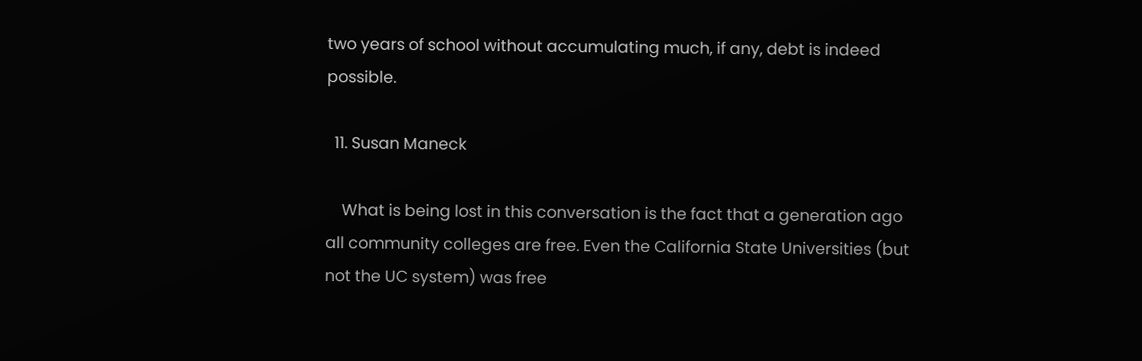two years of school without accumulating much, if any, debt is indeed possible.

  11. Susan Maneck

    What is being lost in this conversation is the fact that a generation ago all community colleges are free. Even the California State Universities (but not the UC system) was free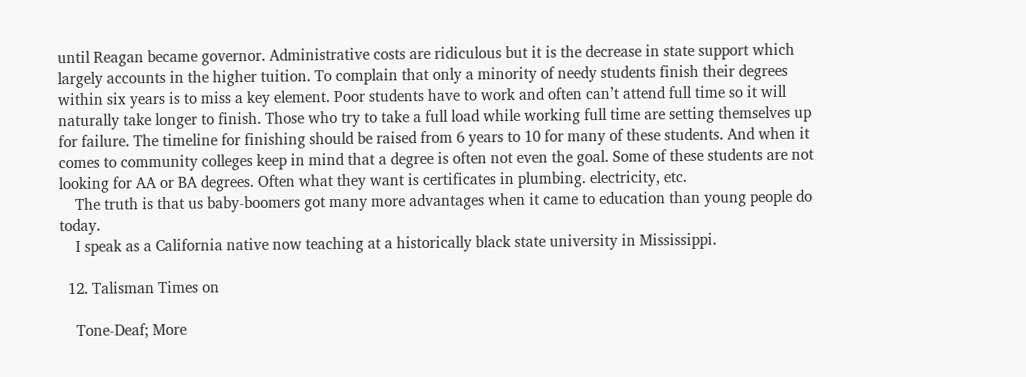until Reagan became governor. Administrative costs are ridiculous but it is the decrease in state support which largely accounts in the higher tuition. To complain that only a minority of needy students finish their degrees within six years is to miss a key element. Poor students have to work and often can’t attend full time so it will naturally take longer to finish. Those who try to take a full load while working full time are setting themselves up for failure. The timeline for finishing should be raised from 6 years to 10 for many of these students. And when it comes to community colleges keep in mind that a degree is often not even the goal. Some of these students are not looking for AA or BA degrees. Often what they want is certificates in plumbing. electricity, etc.
    The truth is that us baby-boomers got many more advantages when it came to education than young people do today.
    I speak as a California native now teaching at a historically black state university in Mississippi.

  12. Talisman Times on

    Tone-Deaf; More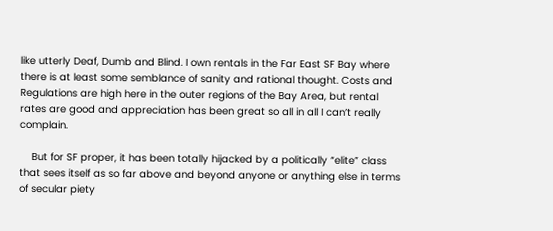like utterly Deaf, Dumb and Blind. I own rentals in the Far East SF Bay where there is at least some semblance of sanity and rational thought. Costs and Regulations are high here in the outer regions of the Bay Area, but rental rates are good and appreciation has been great so all in all I can’t really complain.

    But for SF proper, it has been totally hijacked by a politically “elite” class that sees itself as so far above and beyond anyone or anything else in terms of secular piety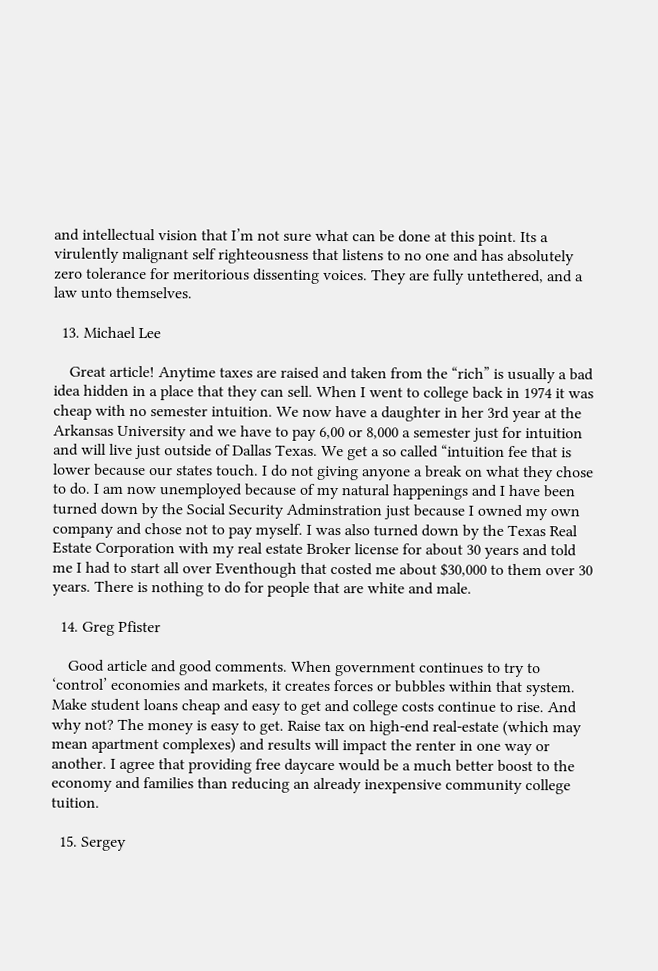and intellectual vision that I’m not sure what can be done at this point. Its a virulently malignant self righteousness that listens to no one and has absolutely zero tolerance for meritorious dissenting voices. They are fully untethered, and a law unto themselves.

  13. Michael Lee

    Great article! Anytime taxes are raised and taken from the “rich” is usually a bad idea hidden in a place that they can sell. When I went to college back in 1974 it was cheap with no semester intuition. We now have a daughter in her 3rd year at the Arkansas University and we have to pay 6,00 or 8,000 a semester just for intuition and will live just outside of Dallas Texas. We get a so called “intuition fee that is lower because our states touch. I do not giving anyone a break on what they chose to do. I am now unemployed because of my natural happenings and I have been turned down by the Social Security Adminstration just because I owned my own company and chose not to pay myself. I was also turned down by the Texas Real Estate Corporation with my real estate Broker license for about 30 years and told me I had to start all over Eventhough that costed me about $30,000 to them over 30 years. There is nothing to do for people that are white and male.

  14. Greg Pfister

    Good article and good comments. When government continues to try to ‘control’ economies and markets, it creates forces or bubbles within that system. Make student loans cheap and easy to get and college costs continue to rise. And why not? The money is easy to get. Raise tax on high-end real-estate (which may mean apartment complexes) and results will impact the renter in one way or another. I agree that providing free daycare would be a much better boost to the economy and families than reducing an already inexpensive community college tuition.

  15. Sergey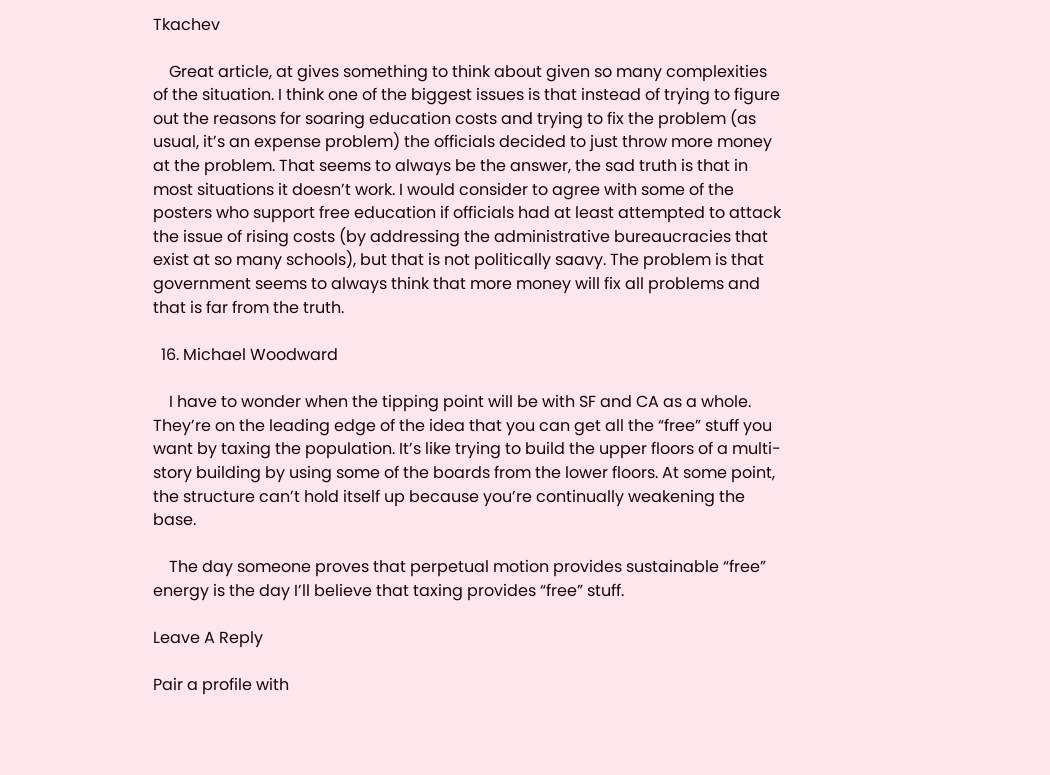Tkachev

    Great article, at gives something to think about given so many complexities of the situation. I think one of the biggest issues is that instead of trying to figure out the reasons for soaring education costs and trying to fix the problem (as usual, it’s an expense problem) the officials decided to just throw more money at the problem. That seems to always be the answer, the sad truth is that in most situations it doesn’t work. I would consider to agree with some of the posters who support free education if officials had at least attempted to attack the issue of rising costs (by addressing the administrative bureaucracies that exist at so many schools), but that is not politically saavy. The problem is that government seems to always think that more money will fix all problems and that is far from the truth.

  16. Michael Woodward

    I have to wonder when the tipping point will be with SF and CA as a whole. They’re on the leading edge of the idea that you can get all the “free” stuff you want by taxing the population. It’s like trying to build the upper floors of a multi-story building by using some of the boards from the lower floors. At some point, the structure can’t hold itself up because you’re continually weakening the base.

    The day someone proves that perpetual motion provides sustainable “free” energy is the day I’ll believe that taxing provides “free” stuff.

Leave A Reply

Pair a profile with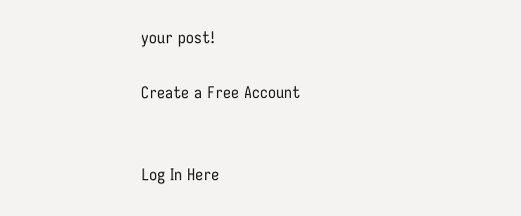your post!

Create a Free Account


Log In Here